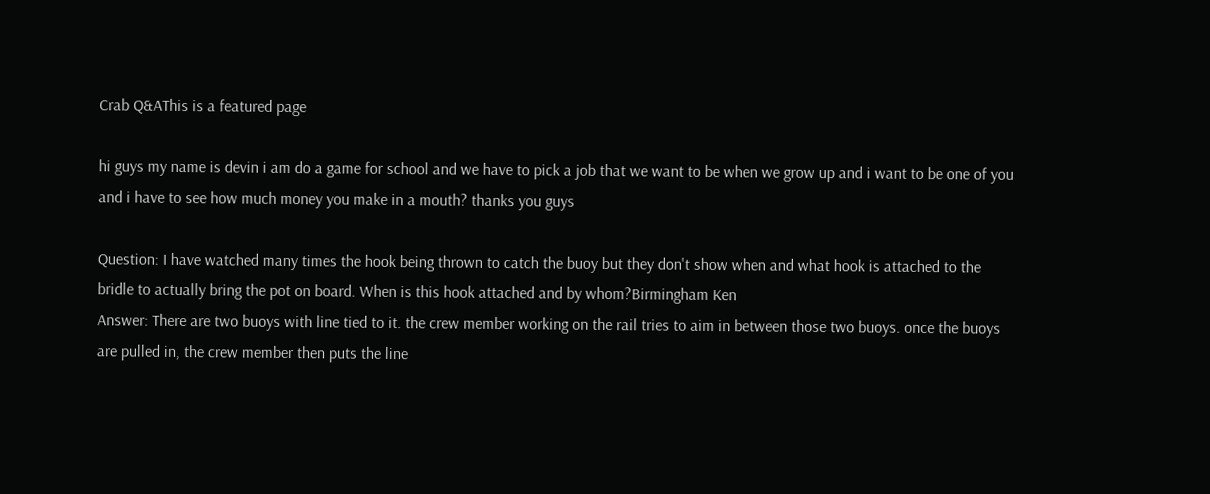Crab Q&AThis is a featured page

hi guys my name is devin i am do a game for school and we have to pick a job that we want to be when we grow up and i want to be one of you and i have to see how much money you make in a mouth? thanks you guys

Question: I have watched many times the hook being thrown to catch the buoy but they don't show when and what hook is attached to the bridle to actually bring the pot on board. When is this hook attached and by whom?Birmingham Ken
Answer: There are two buoys with line tied to it. the crew member working on the rail tries to aim in between those two buoys. once the buoys are pulled in, the crew member then puts the line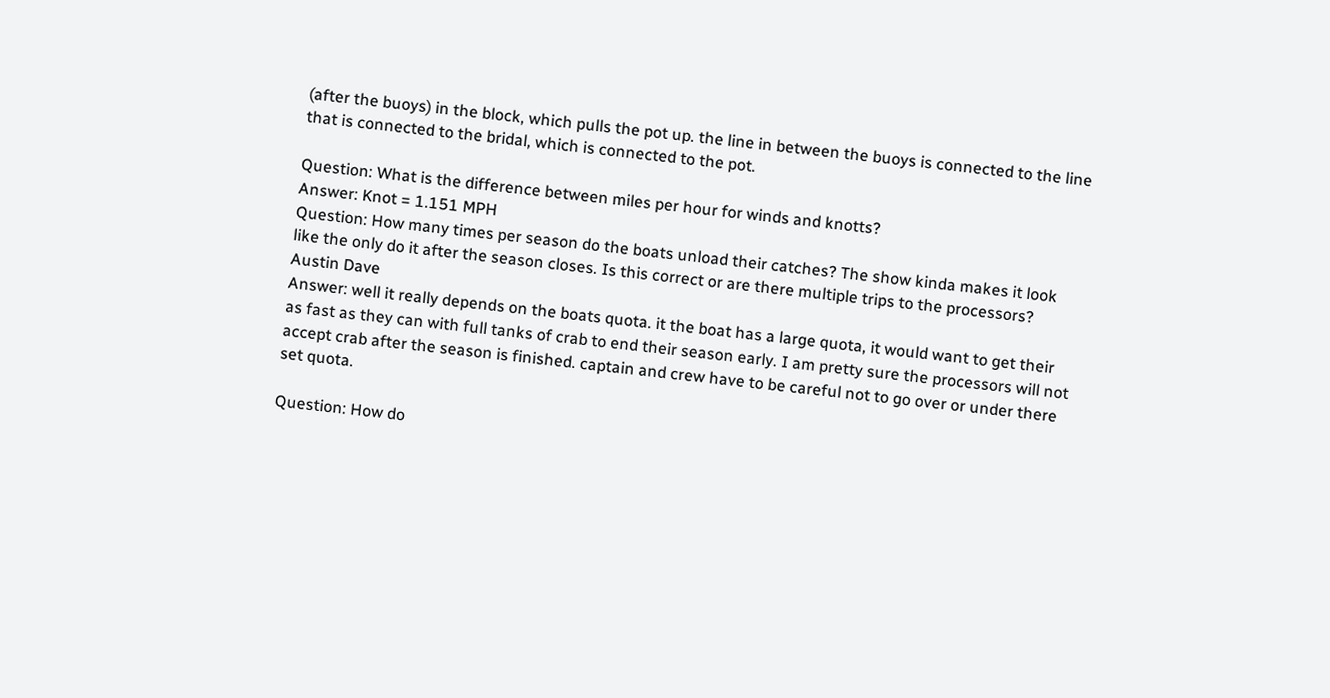(after the buoys) in the block, which pulls the pot up. the line in between the buoys is connected to the line that is connected to the bridal, which is connected to the pot.

Question: What is the difference between miles per hour for winds and knotts?
Answer: Knot = 1.151 MPH
Question: How many times per season do the boats unload their catches? The show kinda makes it look like the only do it after the season closes. Is this correct or are there multiple trips to the processors? Austin Dave
Answer: well it really depends on the boats quota. it the boat has a large quota, it would want to get their as fast as they can with full tanks of crab to end their season early. I am pretty sure the processors will not accept crab after the season is finished. captain and crew have to be careful not to go over or under there set quota.

Question: How do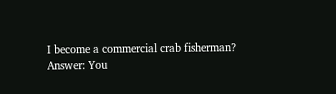I become a commercial crab fisherman?
Answer: You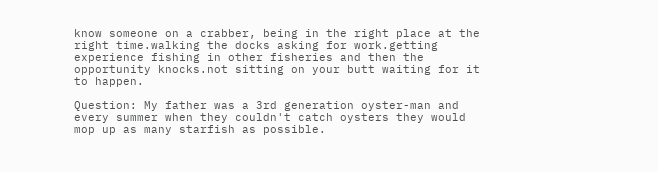know someone on a crabber, being in the right place at the right time.walking the docks asking for work.getting experience fishing in other fisheries and then the opportunity knocks.not sitting on your butt waiting for it to happen.

Question: My father was a 3rd generation oyster-man and every summer when they couldn't catch oysters they would mop up as many starfish as possible.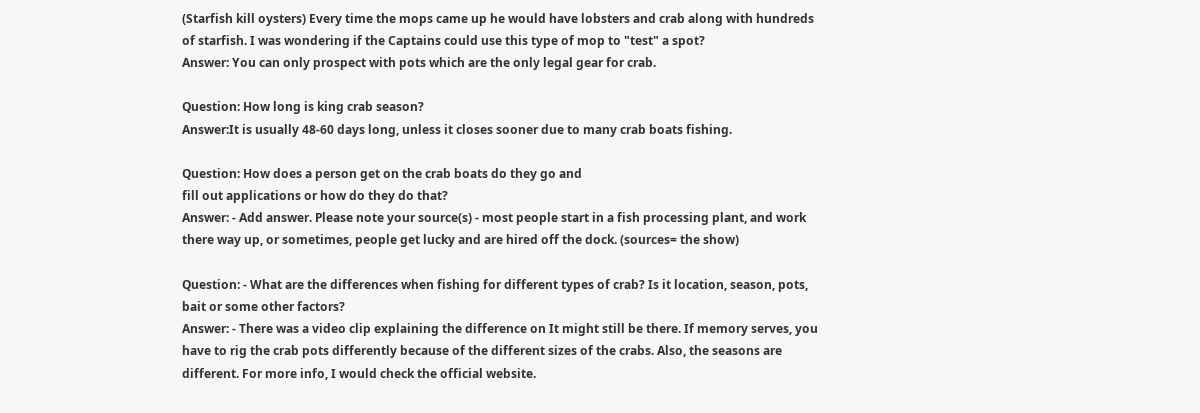(Starfish kill oysters) Every time the mops came up he would have lobsters and crab along with hundreds of starfish. I was wondering if the Captains could use this type of mop to "test" a spot?
Answer: You can only prospect with pots which are the only legal gear for crab.

Question: How long is king crab season?
Answer:It is usually 48-60 days long, unless it closes sooner due to many crab boats fishing.

Question: How does a person get on the crab boats do they go and
fill out applications or how do they do that?
Answer: - Add answer. Please note your source(s) - most people start in a fish processing plant, and work there way up, or sometimes, people get lucky and are hired off the dock. (sources= the show)

Question: - What are the differences when fishing for different types of crab? Is it location, season, pots, bait or some other factors?
Answer: - There was a video clip explaining the difference on It might still be there. If memory serves, you have to rig the crab pots differently because of the different sizes of the crabs. Also, the seasons are different. For more info, I would check the official website.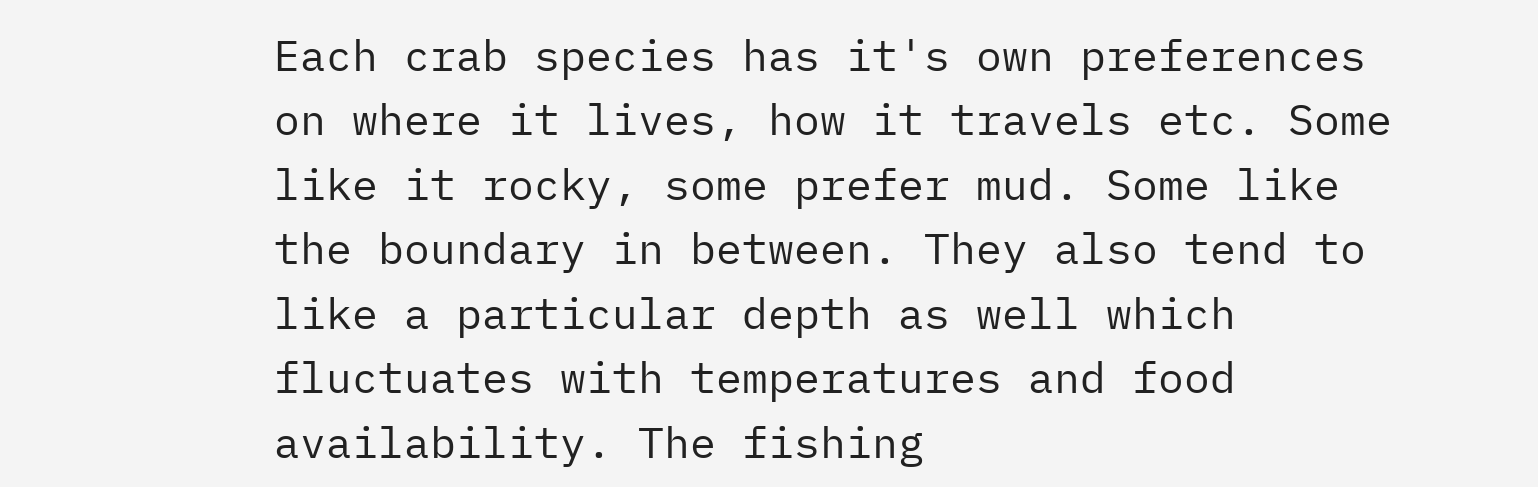Each crab species has it's own preferences on where it lives, how it travels etc. Some like it rocky, some prefer mud. Some like the boundary in between. They also tend to like a particular depth as well which fluctuates with temperatures and food availability. The fishing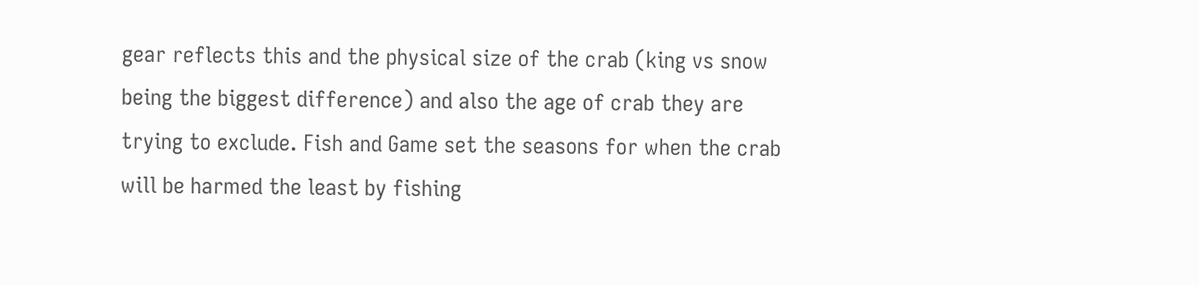gear reflects this and the physical size of the crab (king vs snow being the biggest difference) and also the age of crab they are trying to exclude. Fish and Game set the seasons for when the crab will be harmed the least by fishing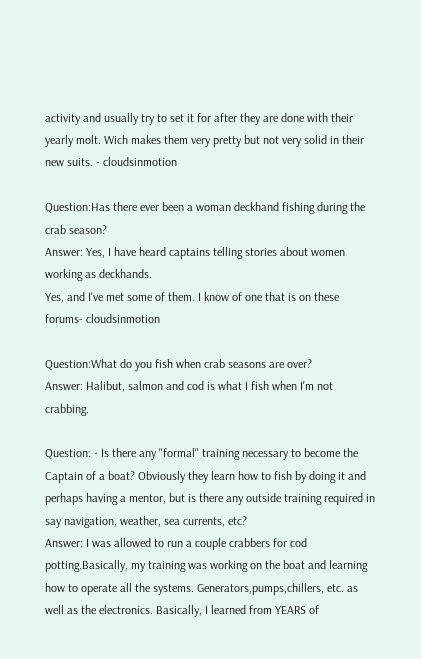activity and usually try to set it for after they are done with their yearly molt. Wich makes them very pretty but not very solid in their new suits. - cloudsinmotion

Question:Has there ever been a woman deckhand fishing during the crab season?
Answer: Yes, I have heard captains telling stories about women working as deckhands.
Yes, and I've met some of them. I know of one that is on these forums- cloudsinmotion

Question:What do you fish when crab seasons are over?
Answer: Halibut, salmon and cod is what I fish when I'm not crabbing.

Question: - Is there any "formal" training necessary to become the Captain of a boat? Obviously they learn how to fish by doing it and perhaps having a mentor, but is there any outside training required in say navigation, weather, sea currents, etc?
Answer: I was allowed to run a couple crabbers for cod potting.Basically, my training was working on the boat and learning how to operate all the systems. Generators,pumps,chillers, etc. as well as the electronics. Basically, I learned from YEARS of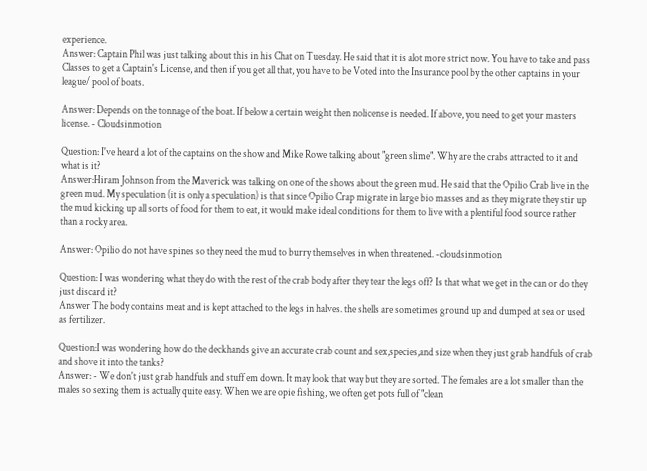experience.
Answer: Captain Phil was just talking about this in his Chat on Tuesday. He said that it is alot more strict now. You have to take and pass Classes to get a Captain's License, and then if you get all that, you have to be Voted into the Insurance pool by the other captains in your league/ pool of boats.

Answer: Depends on the tonnage of the boat. If below a certain weight then nolicense is needed. If above, you need to get your masters license. - Cloudsinmotion

Question: I've heard a lot of the captains on the show and Mike Rowe talking about "green slime". Why are the crabs attracted to it and what is it?
Answer:Hiram Johnson from the Maverick was talking on one of the shows about the green mud. He said that the Opilio Crab live in the green mud. My speculation (it is only a speculation) is that since Opilio Crap migrate in large bio masses and as they migrate they stir up the mud kicking up all sorts of food for them to eat, it would make ideal conditions for them to live with a plentiful food source rather than a rocky area.

Answer: Opilio do not have spines so they need the mud to burry themselves in when threatened. -cloudsinmotion

Question: I was wondering what they do with the rest of the crab body after they tear the legs off? Is that what we get in the can or do they just discard it?
Answer The body contains meat and is kept attached to the legs in halves. the shells are sometimes ground up and dumped at sea or used as fertilizer.

Question:I was wondering how do the deckhands give an accurate crab count and sex,species,and size when they just grab handfuls of crab and shove it into the tanks?
Answer: - We don't just grab handfuls and stuff em down. It may look that way but they are sorted. The females are a lot smaller than the males so sexing them is actually quite easy. When we are opie fishing, we often get pots full of "clean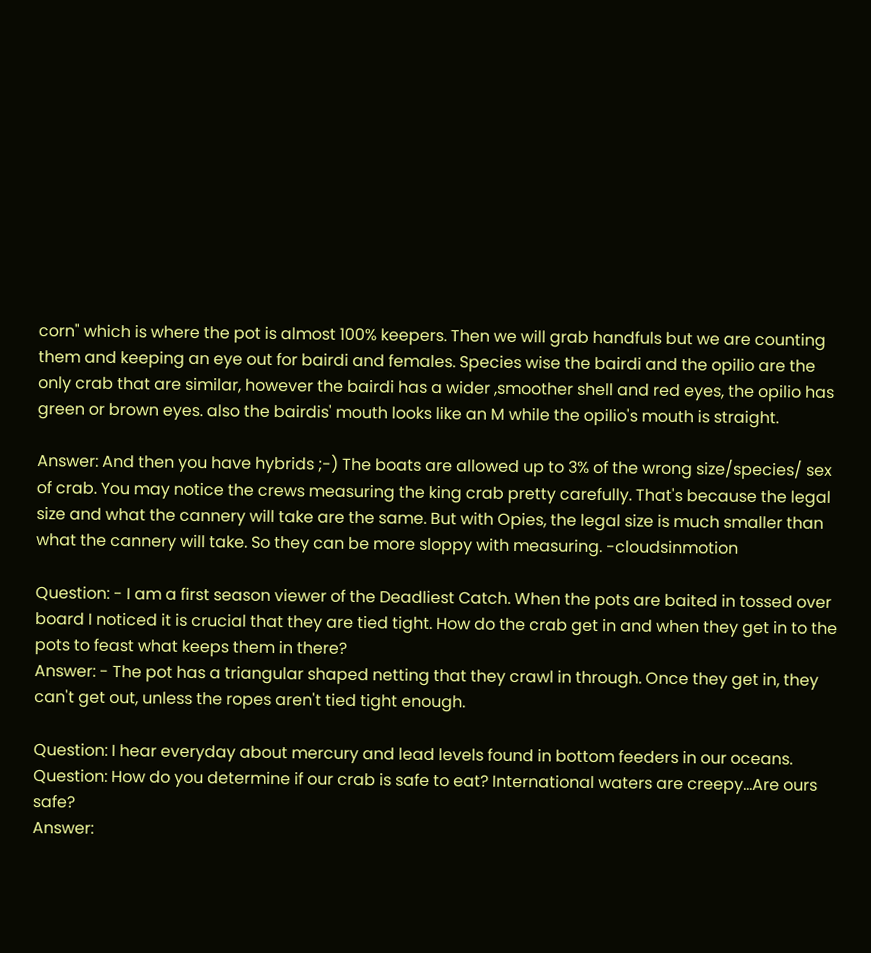corn" which is where the pot is almost 100% keepers. Then we will grab handfuls but we are counting them and keeping an eye out for bairdi and females. Species wise the bairdi and the opilio are the only crab that are similar, however the bairdi has a wider ,smoother shell and red eyes, the opilio has green or brown eyes. also the bairdis' mouth looks like an M while the opilio's mouth is straight.

Answer: And then you have hybrids ;-) The boats are allowed up to 3% of the wrong size/species/ sex of crab. You may notice the crews measuring the king crab pretty carefully. That's because the legal size and what the cannery will take are the same. But with Opies, the legal size is much smaller than what the cannery will take. So they can be more sloppy with measuring. -cloudsinmotion

Question: - I am a first season viewer of the Deadliest Catch. When the pots are baited in tossed over board I noticed it is crucial that they are tied tight. How do the crab get in and when they get in to the pots to feast what keeps them in there?
Answer: - The pot has a triangular shaped netting that they crawl in through. Once they get in, they can't get out, unless the ropes aren't tied tight enough.

Question: I hear everyday about mercury and lead levels found in bottom feeders in our oceans. Question: How do you determine if our crab is safe to eat? International waters are creepy...Are ours safe?
Answer: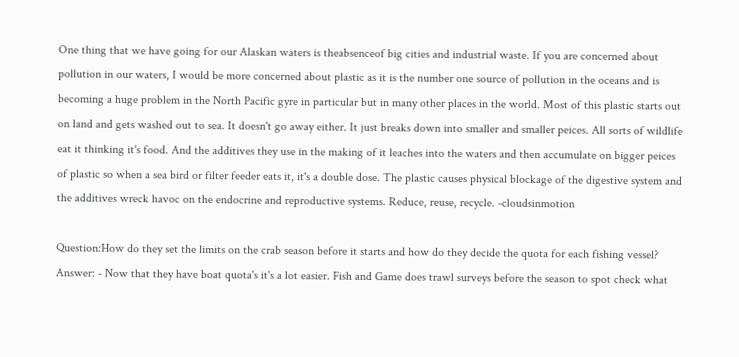One thing that we have going for our Alaskan waters is theabsenceof big cities and industrial waste. If you are concerned about pollution in our waters, I would be more concerned about plastic as it is the number one source of pollution in the oceans and is becoming a huge problem in the North Pacific gyre in particular but in many other places in the world. Most of this plastic starts out on land and gets washed out to sea. It doesn't go away either. It just breaks down into smaller and smaller peices. All sorts of wildlife eat it thinking it's food. And the additives they use in the making of it leaches into the waters and then accumulate on bigger peices of plastic so when a sea bird or filter feeder eats it, it's a double dose. The plastic causes physical blockage of the digestive system and the additives wreck havoc on the endocrine and reproductive systems. Reduce, reuse, recycle. -cloudsinmotion

Question:How do they set the limits on the crab season before it starts and how do they decide the quota for each fishing vessel?
Answer: - Now that they have boat quota's it's a lot easier. Fish and Game does trawl surveys before the season to spot check what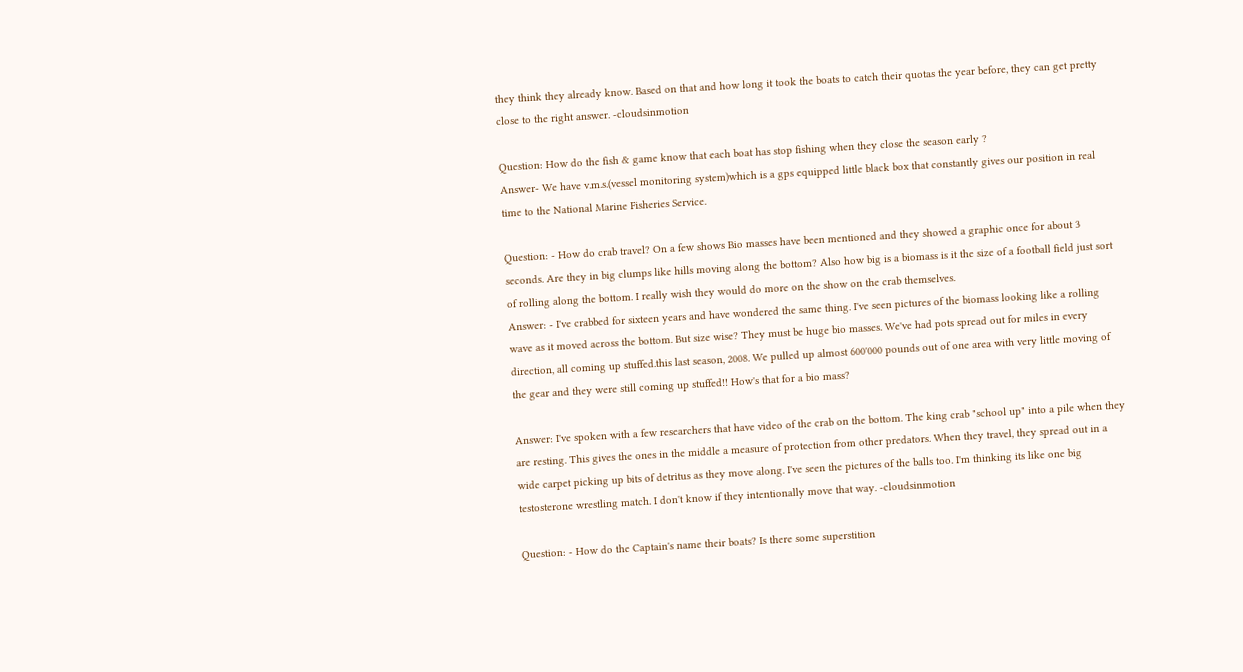they think they already know. Based on that and how long it took the boats to catch their quotas the year before, they can get pretty close to the right answer. -cloudsinmotion

Question: How do the fish & game know that each boat has stop fishing when they close the season early ?
Answer- We have v.m.s.(vessel monitoring system)which is a gps equipped little black box that constantly gives our position in real time to the National Marine Fisheries Service.

Question: - How do crab travel? On a few shows Bio masses have been mentioned and they showed a graphic once for about 3 seconds. Are they in big clumps like hills moving along the bottom? Also how big is a biomass is it the size of a football field just sort of rolling along the bottom. I really wish they would do more on the show on the crab themselves.
Answer: - I've crabbed for sixteen years and have wondered the same thing. I've seen pictures of the biomass looking like a rolling wave as it moved across the bottom. But size wise? They must be huge bio masses. We've had pots spread out for miles in every direction, all coming up stuffed.this last season, 2008. We pulled up almost 600'000 pounds out of one area with very little moving of the gear and they were still coming up stuffed!! How's that for a bio mass?

Answer: I've spoken with a few researchers that have video of the crab on the bottom. The king crab "school up" into a pile when they are resting. This gives the ones in the middle a measure of protection from other predators. When they travel, they spread out in a wide carpet picking up bits of detritus as they move along. I've seen the pictures of the balls too. I'm thinking its like one big testosterone wrestling match. I don't know if they intentionally move that way. -cloudsinmotion

Question: - How do the Captain's name their boats? Is there some superstition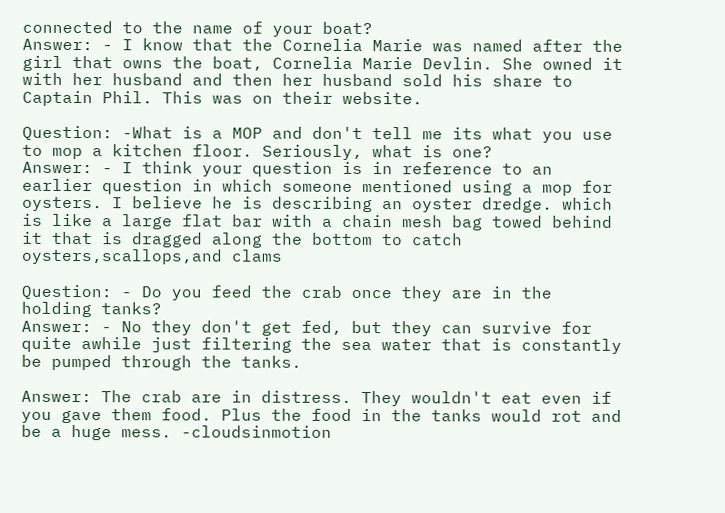connected to the name of your boat?
Answer: - I know that the Cornelia Marie was named after the girl that owns the boat, Cornelia Marie Devlin. She owned it with her husband and then her husband sold his share to Captain Phil. This was on their website.

Question: -What is a MOP and don't tell me its what you use to mop a kitchen floor. Seriously, what is one?
Answer: - I think your question is in reference to an earlier question in which someone mentioned using a mop for oysters. I believe he is describing an oyster dredge. which is like a large flat bar with a chain mesh bag towed behind it that is dragged along the bottom to catch oysters,scallops,and clams

Question: - Do you feed the crab once they are in the holding tanks?
Answer: - No they don't get fed, but they can survive for quite awhile just filtering the sea water that is constantly be pumped through the tanks.

Answer: The crab are in distress. They wouldn't eat even if you gave them food. Plus the food in the tanks would rot and be a huge mess. -cloudsinmotion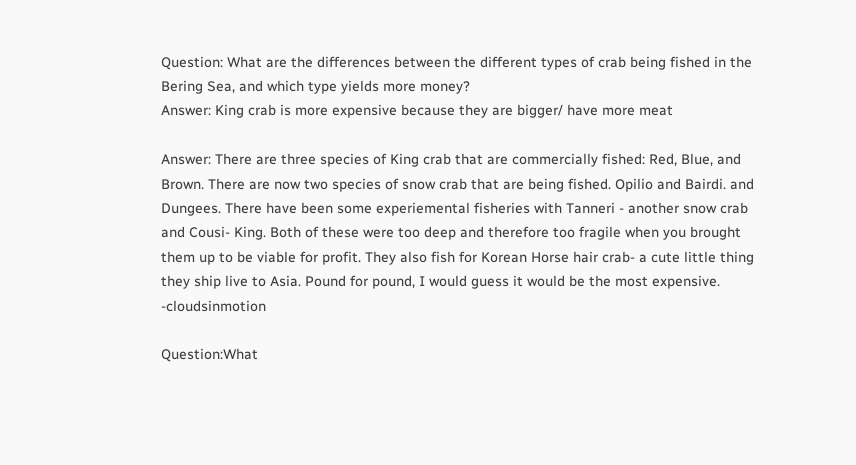Question: What are the differences between the different types of crab being fished in the Bering Sea, and which type yields more money?
Answer: King crab is more expensive because they are bigger/ have more meat

Answer: There are three species of King crab that are commercially fished: Red, Blue, and Brown. There are now two species of snow crab that are being fished. Opilio and Bairdi. and Dungees. There have been some experiemental fisheries with Tanneri - another snow crab and Cousi- King. Both of these were too deep and therefore too fragile when you brought them up to be viable for profit. They also fish for Korean Horse hair crab- a cute little thing they ship live to Asia. Pound for pound, I would guess it would be the most expensive. -cloudsinmotion

Question:What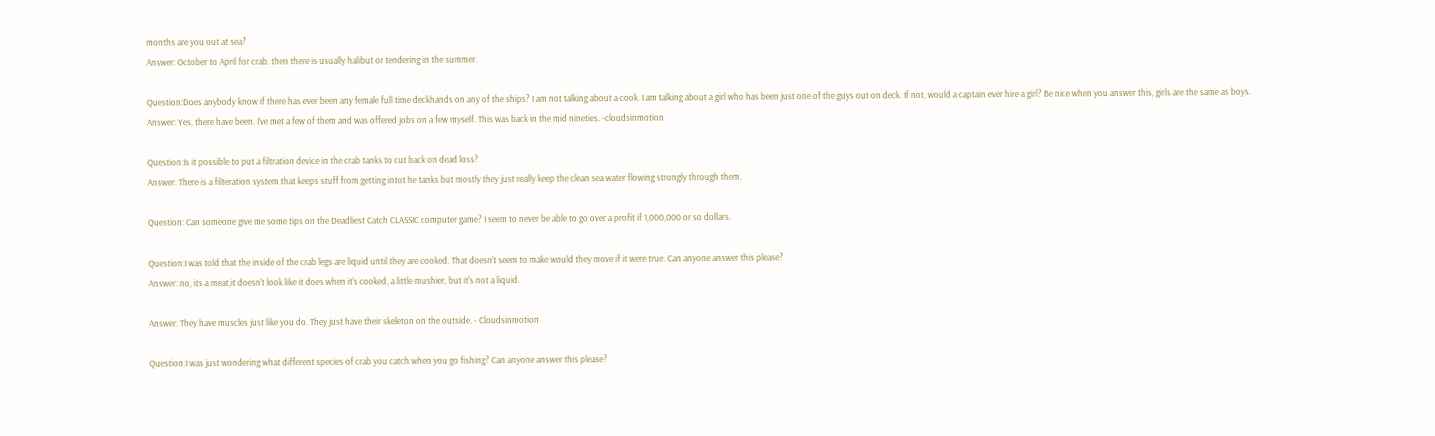months are you out at sea?
Answer: October to April for crab. then there is usually halibut or tendering in the summer.

Question:Does anybody know if there has ever been any female full time deckhands on any of the ships? I am not talking about a cook. I am talking about a girl who has been just one of the guys out on deck. If not, would a captain ever hire a girl? Be nice when you answer this, girls are the same as boys.
Answer: Yes, there have been. I've met a few of them and was offered jobs on a few myself. This was back in the mid nineties. -cloudsinmotion

Question:Is it possible to put a filtration device in the crab tanks to cut back on dead loss?
Answer: There is a filteration system that keeps stuff from getting intot he tanks but mostly they just really keep the clean sea water flowing strongly through them.

Question: Can someone give me some tips on the Deadliest Catch CLASSIC computer game? I seem to never be able to go over a profit if 1,000,000 or so dollars.

Question:I was told that the inside of the crab legs are liquid until they are cooked. That doesn't seem to make would they move if it were true. Can anyone answer this please?
Answer: no, its a meat,it doesn't look like it does when it's cooked, a little mushier, but it's not a liquid.

Answer: They have muscles just like you do. They just have their skeleton on the outside. - Cloudsinmotion

Question:I was just wondering what different species of crab you catch when you go fishing? Can anyone answer this please?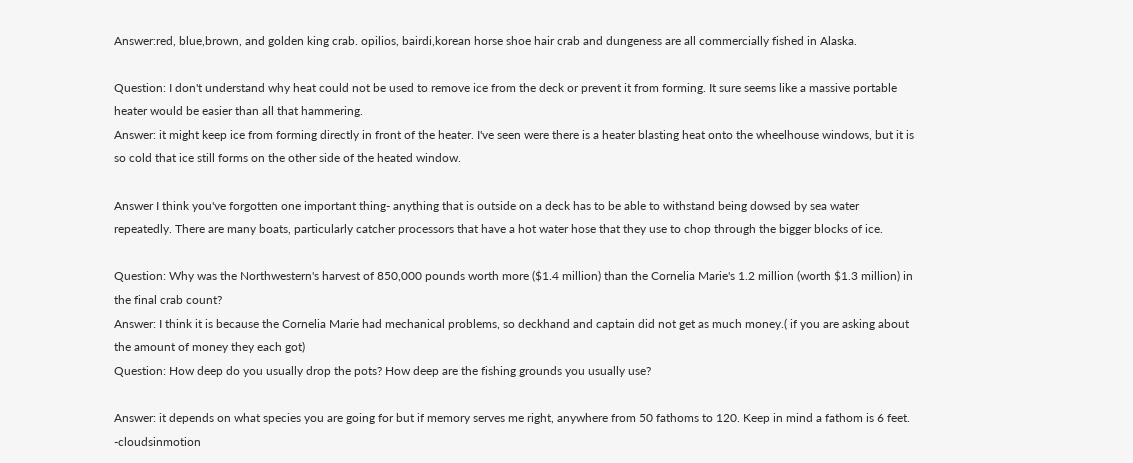Answer:red, blue,brown, and golden king crab. opilios, bairdi,korean horse shoe hair crab and dungeness are all commercially fished in Alaska.

Question: I don't understand why heat could not be used to remove ice from the deck or prevent it from forming. It sure seems like a massive portable heater would be easier than all that hammering.
Answer: it might keep ice from forming directly in front of the heater. I've seen were there is a heater blasting heat onto the wheelhouse windows, but it is so cold that ice still forms on the other side of the heated window.

Answer I think you've forgotten one important thing- anything that is outside on a deck has to be able to withstand being dowsed by sea water repeatedly. There are many boats, particularly catcher processors that have a hot water hose that they use to chop through the bigger blocks of ice.

Question: Why was the Northwestern's harvest of 850,000 pounds worth more ($1.4 million) than the Cornelia Marie's 1.2 million (worth $1.3 million) in the final crab count?
Answer: I think it is because the Cornelia Marie had mechanical problems, so deckhand and captain did not get as much money.( if you are asking about the amount of money they each got)
Question: How deep do you usually drop the pots? How deep are the fishing grounds you usually use?

Answer: it depends on what species you are going for but if memory serves me right, anywhere from 50 fathoms to 120. Keep in mind a fathom is 6 feet. -cloudsinmotion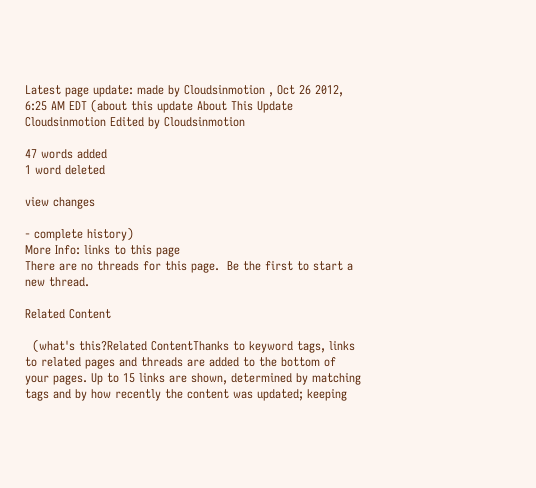Latest page update: made by Cloudsinmotion , Oct 26 2012, 6:25 AM EDT (about this update About This Update Cloudsinmotion Edited by Cloudsinmotion

47 words added
1 word deleted

view changes

- complete history)
More Info: links to this page
There are no threads for this page.  Be the first to start a new thread.

Related Content

  (what's this?Related ContentThanks to keyword tags, links to related pages and threads are added to the bottom of your pages. Up to 15 links are shown, determined by matching tags and by how recently the content was updated; keeping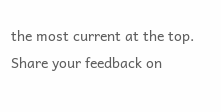the most current at the top. Share your feedback on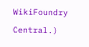WikiFoundry Central.)